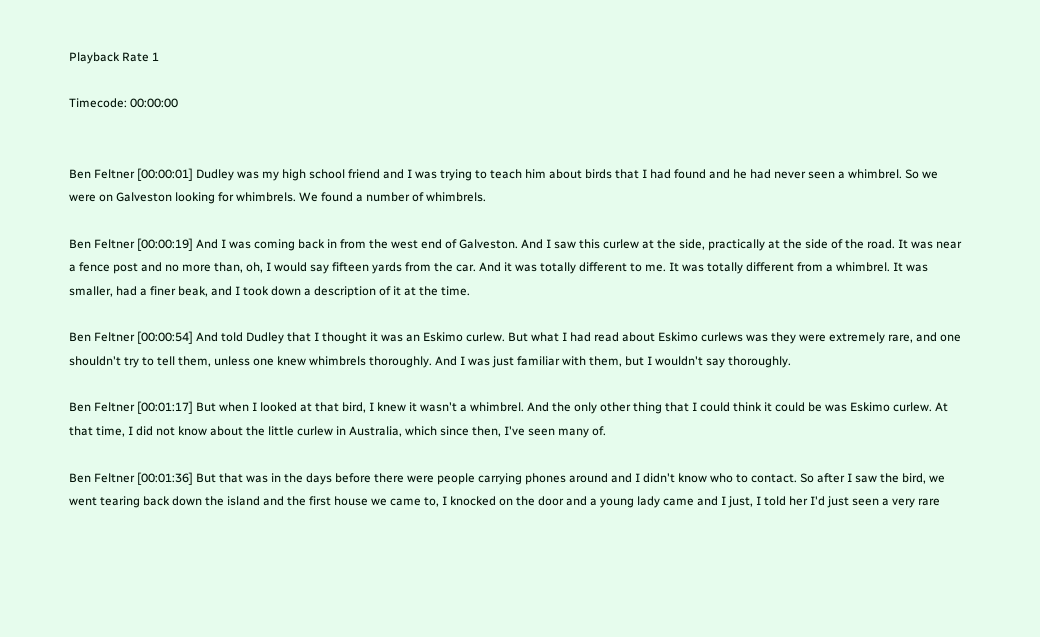Playback Rate 1

Timecode: 00:00:00


Ben Feltner [00:00:01] Dudley was my high school friend and I was trying to teach him about birds that I had found and he had never seen a whimbrel. So we were on Galveston looking for whimbrels. We found a number of whimbrels.

Ben Feltner [00:00:19] And I was coming back in from the west end of Galveston. And I saw this curlew at the side, practically at the side of the road. It was near a fence post and no more than, oh, I would say fifteen yards from the car. And it was totally different to me. It was totally different from a whimbrel. It was smaller, had a finer beak, and I took down a description of it at the time.

Ben Feltner [00:00:54] And told Dudley that I thought it was an Eskimo curlew. But what I had read about Eskimo curlews was they were extremely rare, and one shouldn't try to tell them, unless one knew whimbrels thoroughly. And I was just familiar with them, but I wouldn't say thoroughly.

Ben Feltner [00:01:17] But when I looked at that bird, I knew it wasn't a whimbrel. And the only other thing that I could think it could be was Eskimo curlew. At that time, I did not know about the little curlew in Australia, which since then, I've seen many of.

Ben Feltner [00:01:36] But that was in the days before there were people carrying phones around and I didn't know who to contact. So after I saw the bird, we went tearing back down the island and the first house we came to, I knocked on the door and a young lady came and I just, I told her I'd just seen a very rare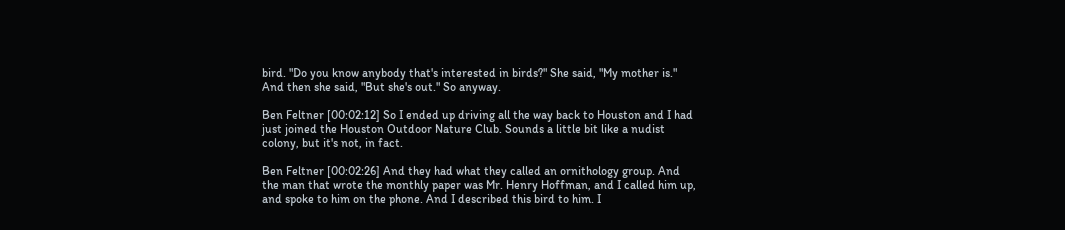bird. "Do you know anybody that's interested in birds?" She said, "My mother is." And then she said, "But she's out." So anyway.

Ben Feltner [00:02:12] So I ended up driving all the way back to Houston and I had just joined the Houston Outdoor Nature Club. Sounds a little bit like a nudist colony, but it's not, in fact.

Ben Feltner [00:02:26] And they had what they called an ornithology group. And the man that wrote the monthly paper was Mr. Henry Hoffman, and I called him up, and spoke to him on the phone. And I described this bird to him. I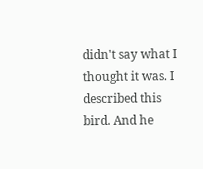didn't say what I thought it was. I described this bird. And he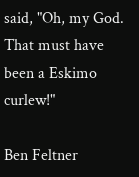said, "Oh, my God. That must have been a Eskimo curlew!"

Ben Feltner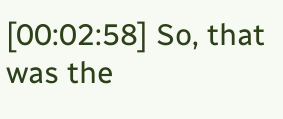[00:02:58] So, that was the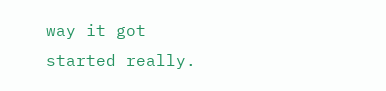way it got started really.